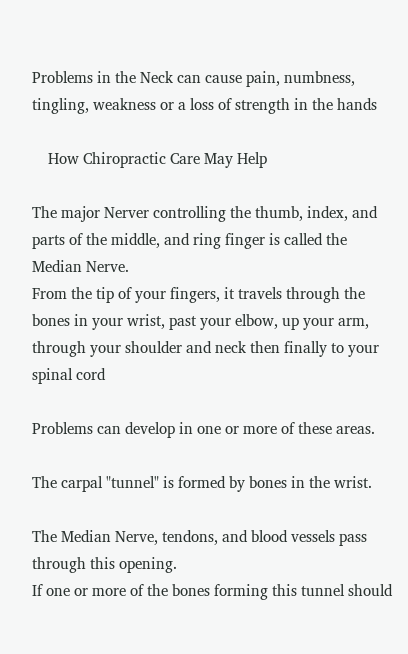Problems in the Neck can cause pain, numbness, tingling, weakness or a loss of strength in the hands

    How Chiropractic Care May Help

The major Nerver controlling the thumb, index, and parts of the middle, and ring finger is called the Median Nerve.
From the tip of your fingers, it travels through the bones in your wrist, past your elbow, up your arm, through your shoulder and neck then finally to your spinal cord

Problems can develop in one or more of these areas.

The carpal "tunnel" is formed by bones in the wrist.

The Median Nerve, tendons, and blood vessels pass through this opening.
If one or more of the bones forming this tunnel should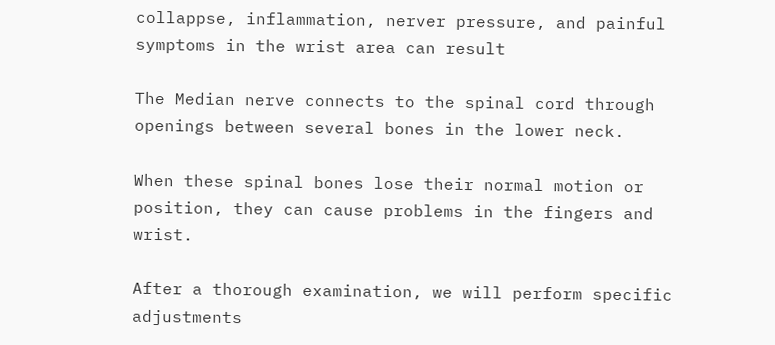collappse, inflammation, nerver pressure, and painful symptoms in the wrist area can result

The Median nerve connects to the spinal cord through openings between several bones in the lower neck.

When these spinal bones lose their normal motion or position, they can cause problems in the fingers and wrist.

After a thorough examination, we will perform specific adjustments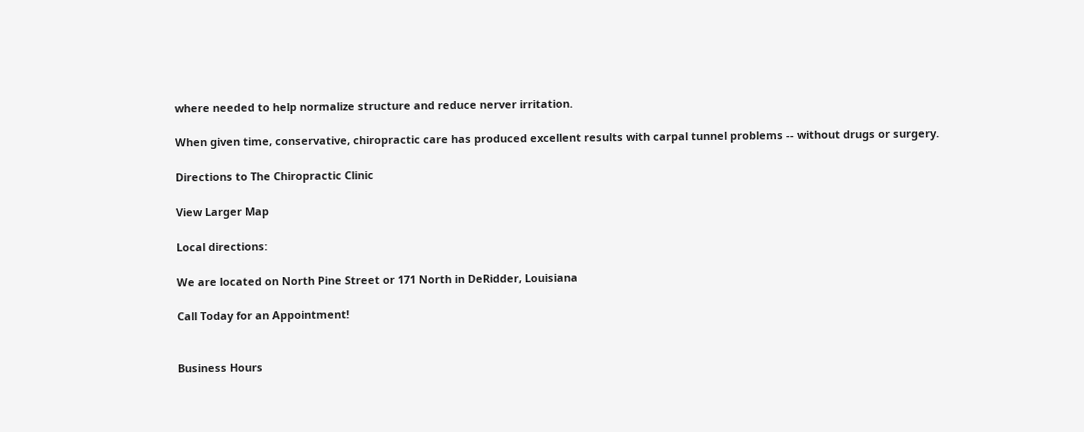where needed to help normalize structure and reduce nerver irritation.

When given time, conservative, chiropractic care has produced excellent results with carpal tunnel problems -- without drugs or surgery.

Directions to The Chiropractic Clinic

View Larger Map

Local directions:

We are located on North Pine Street or 171 North in DeRidder, Louisiana

Call Today for an Appointment!


Business Hours